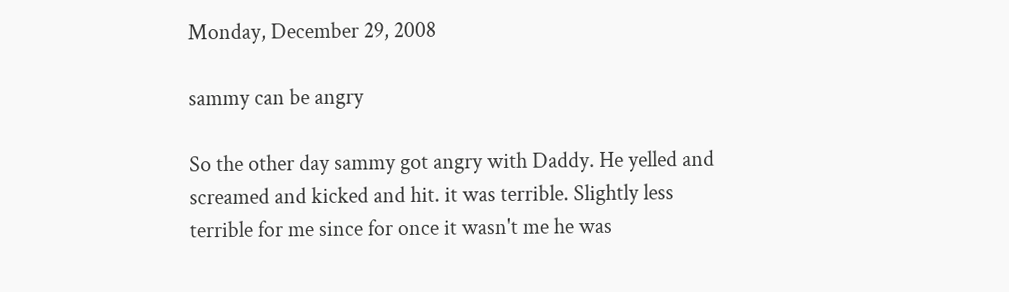Monday, December 29, 2008

sammy can be angry

So the other day sammy got angry with Daddy. He yelled and screamed and kicked and hit. it was terrible. Slightly less terrible for me since for once it wasn't me he was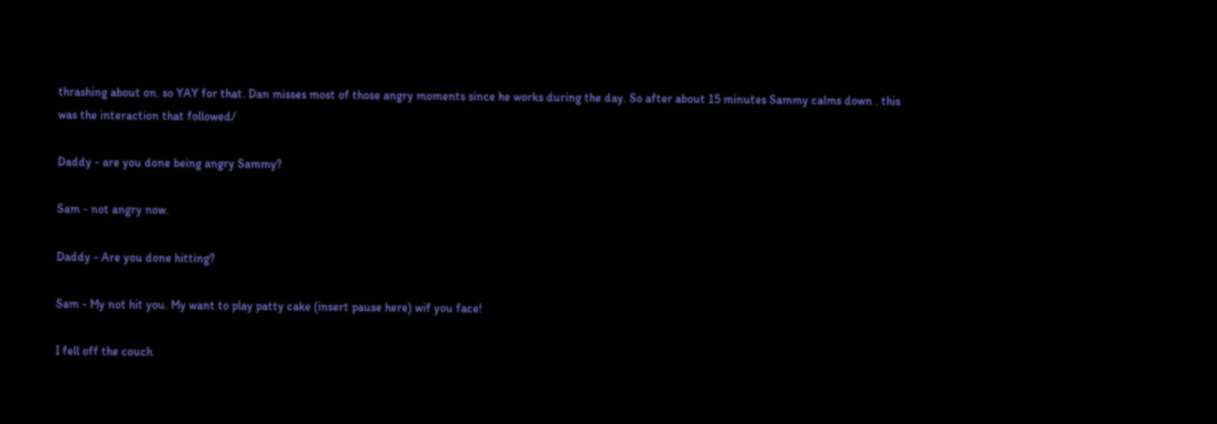thrashing about on. so YAY for that. Dan misses most of those angry moments since he works during the day. So after about 15 minutes Sammy calms down . this was the interaction that followed/

Daddy - are you done being angry Sammy?

Sam - not angry now.

Daddy - Are you done hitting?

Sam - My not hit you. My want to play patty cake (insert pause here) wif you face!

I fell off the couch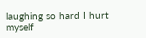laughing so hard I hurt myself